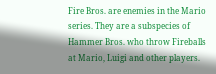Fire Bros. are enemies in the Mario series. They are a subspecies of Hammer Bros. who throw Fireballs at Mario, Luigi and other players.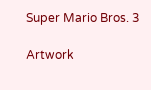Super Mario Bros. 3

Artwork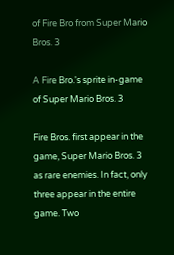of Fire Bro from Super Mario Bros. 3

A Fire Bro.'s sprite in-game of Super Mario Bros. 3

Fire Bros. first appear in the game, Super Mario Bros. 3 as rare enemies. In fact, only three appear in the entire game. Two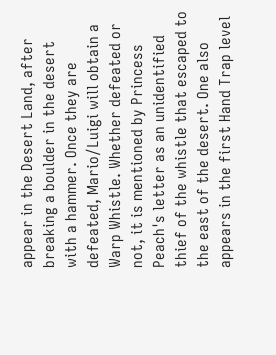appear in the Desert Land, after breaking a boulder in the desert with a hammer. Once they are defeated, Mario/Luigi will obtain a Warp Whistle. Whether defeated or not, it is mentioned by Princess Peach's letter as an unidentified thief of the whistle that escaped to the east of the desert. One also appears in the first Hand Trap level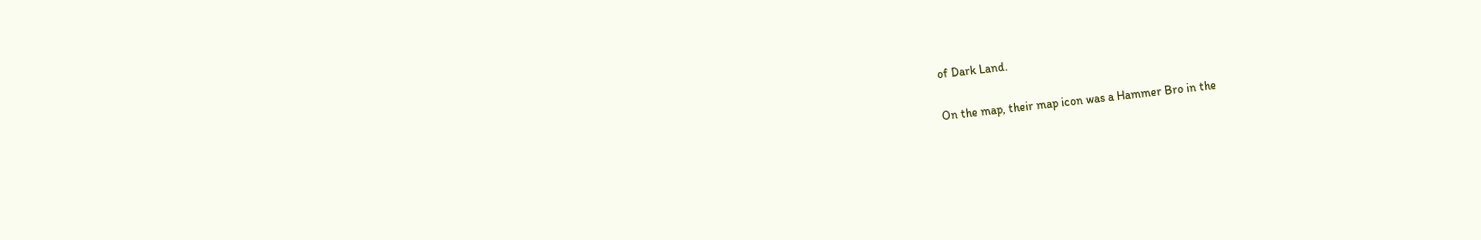of Dark Land.

On the map, their map icon was a Hammer Bro in the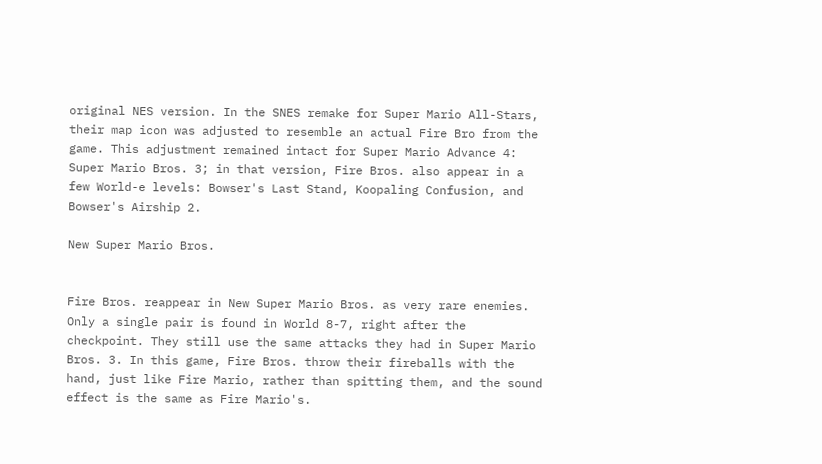original NES version. In the SNES remake for Super Mario All-Stars, their map icon was adjusted to resemble an actual Fire Bro from the game. This adjustment remained intact for Super Mario Advance 4: Super Mario Bros. 3; in that version, Fire Bros. also appear in a few World-e levels: Bowser's Last Stand, Koopaling Confusion, and Bowser's Airship 2.

New Super Mario Bros.


Fire Bros. reappear in New Super Mario Bros. as very rare enemies. Only a single pair is found in World 8-7, right after the checkpoint. They still use the same attacks they had in Super Mario Bros. 3. In this game, Fire Bros. throw their fireballs with the hand, just like Fire Mario, rather than spitting them, and the sound effect is the same as Fire Mario's.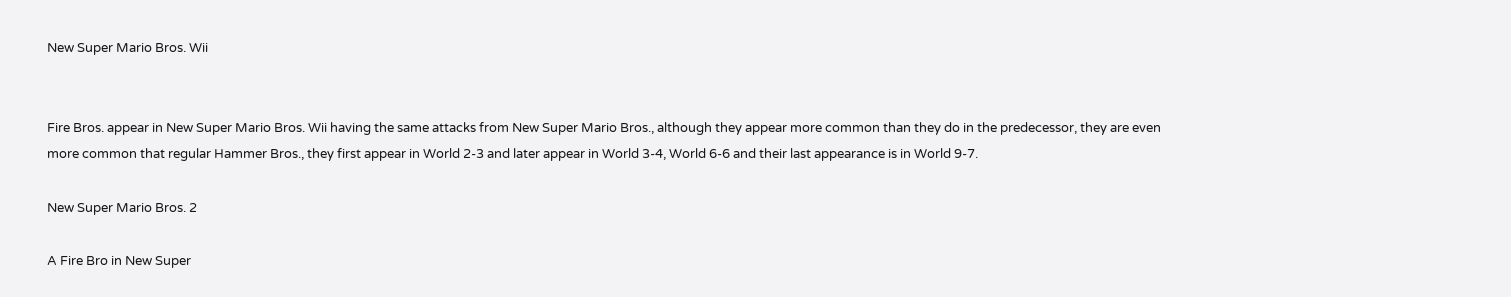New Super Mario Bros. Wii


Fire Bros. appear in New Super Mario Bros. Wii having the same attacks from New Super Mario Bros., although they appear more common than they do in the predecessor, they are even more common that regular Hammer Bros., they first appear in World 2-3 and later appear in World 3-4, World 6-6 and their last appearance is in World 9-7.

New Super Mario Bros. 2

A Fire Bro in New Super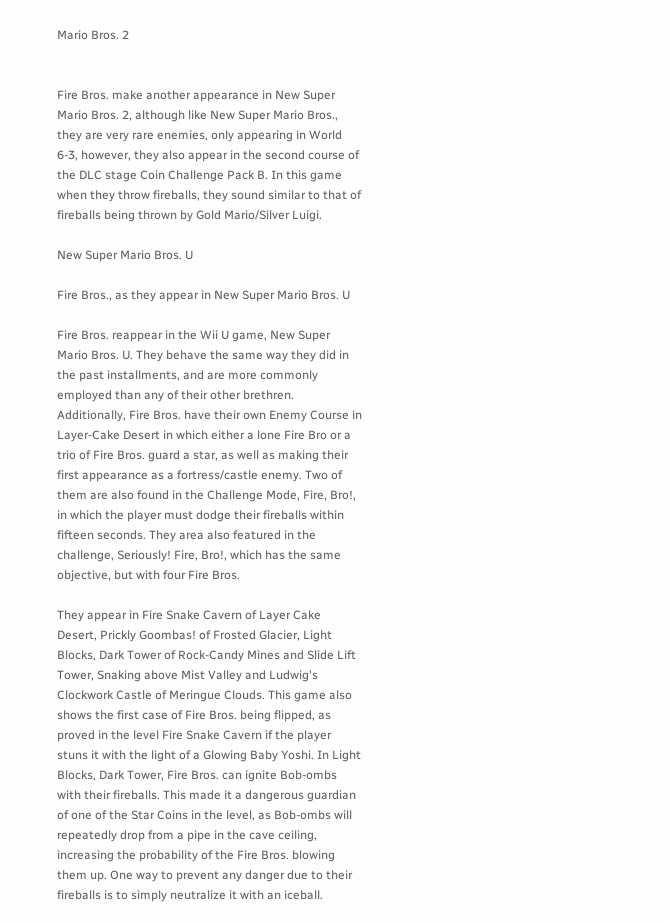Mario Bros. 2


Fire Bros. make another appearance in New Super Mario Bros. 2, although like New Super Mario Bros., they are very rare enemies, only appearing in World 6-3, however, they also appear in the second course of the DLC stage Coin Challenge Pack B. In this game when they throw fireballs, they sound similar to that of fireballs being thrown by Gold Mario/Silver Luigi.

New Super Mario Bros. U

Fire Bros., as they appear in New Super Mario Bros. U

Fire Bros. reappear in the Wii U game, New Super Mario Bros. U. They behave the same way they did in the past installments, and are more commonly employed than any of their other brethren. Additionally, Fire Bros. have their own Enemy Course in Layer-Cake Desert in which either a lone Fire Bro or a trio of Fire Bros. guard a star, as well as making their first appearance as a fortress/castle enemy. Two of them are also found in the Challenge Mode, Fire, Bro!, in which the player must dodge their fireballs within fifteen seconds. They area also featured in the challenge, Seriously! Fire, Bro!, which has the same objective, but with four Fire Bros.

They appear in Fire Snake Cavern of Layer Cake Desert, Prickly Goombas! of Frosted Glacier, Light Blocks, Dark Tower of Rock-Candy Mines and Slide Lift Tower, Snaking above Mist Valley and Ludwig's Clockwork Castle of Meringue Clouds. This game also shows the first case of Fire Bros. being flipped, as proved in the level Fire Snake Cavern if the player stuns it with the light of a Glowing Baby Yoshi. In Light Blocks, Dark Tower, Fire Bros. can ignite Bob-ombs with their fireballs. This made it a dangerous guardian of one of the Star Coins in the level, as Bob-ombs will repeatedly drop from a pipe in the cave ceiling, increasing the probability of the Fire Bros. blowing them up. One way to prevent any danger due to their fireballs is to simply neutralize it with an iceball.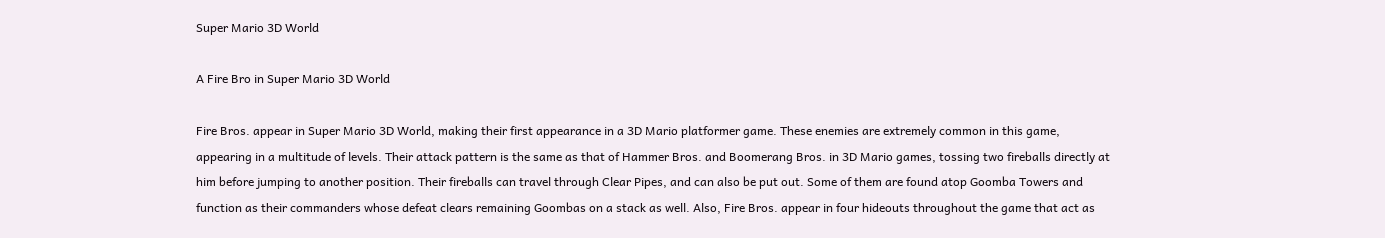Super Mario 3D World

A Fire Bro in Super Mario 3D World

Fire Bros. appear in Super Mario 3D World, making their first appearance in a 3D Mario platformer game. These enemies are extremely common in this game, appearing in a multitude of levels. Their attack pattern is the same as that of Hammer Bros. and Boomerang Bros. in 3D Mario games, tossing two fireballs directly at him before jumping to another position. Their fireballs can travel through Clear Pipes, and can also be put out. Some of them are found atop Goomba Towers and function as their commanders whose defeat clears remaining Goombas on a stack as well. Also, Fire Bros. appear in four hideouts throughout the game that act as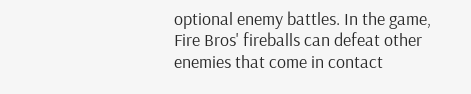optional enemy battles. In the game, Fire Bros' fireballs can defeat other enemies that come in contact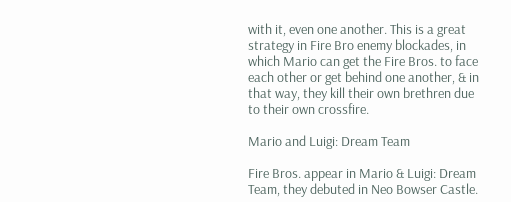with it, even one another. This is a great strategy in Fire Bro enemy blockades, in which Mario can get the Fire Bros. to face each other or get behind one another, & in that way, they kill their own brethren due to their own crossfire.

Mario and Luigi: Dream Team

Fire Bros. appear in Mario & Luigi: Dream Team, they debuted in Neo Bowser Castle.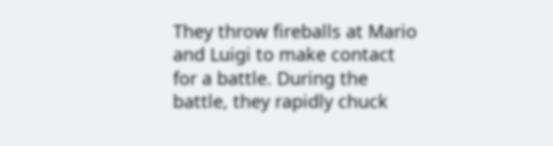They throw fireballs at Mario and Luigi to make contact for a battle. During the battle, they rapidly chuck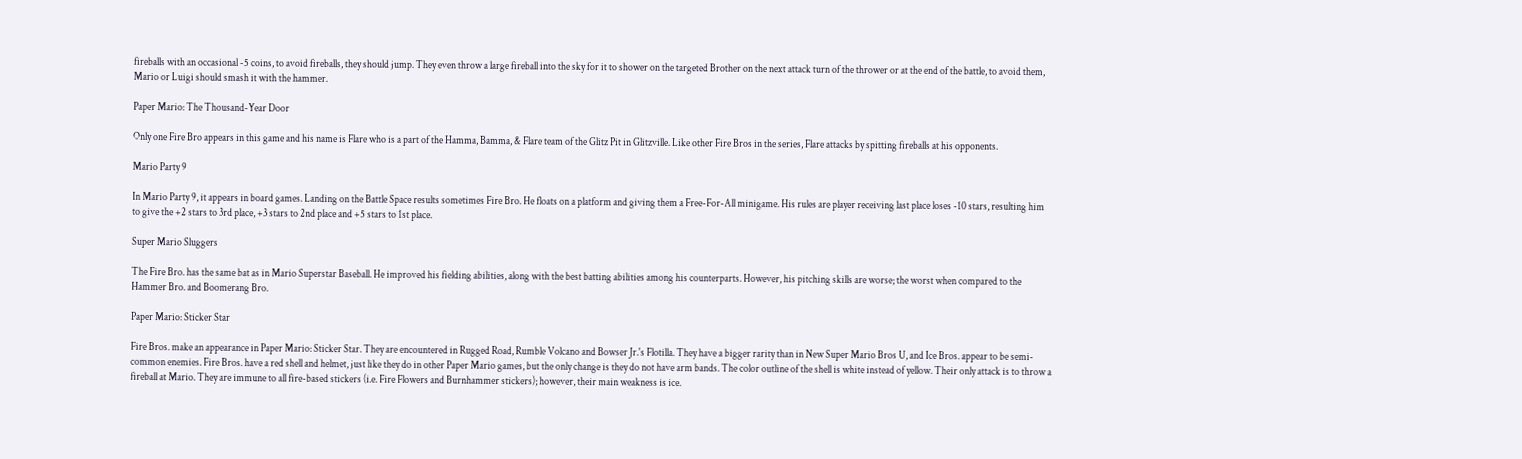fireballs with an occasional -5 coins, to avoid fireballs, they should jump. They even throw a large fireball into the sky for it to shower on the targeted Brother on the next attack turn of the thrower or at the end of the battle, to avoid them, Mario or Luigi should smash it with the hammer.

Paper Mario: The Thousand-Year Door

Only one Fire Bro appears in this game and his name is Flare who is a part of the Hamma, Bamma, & Flare team of the Glitz Pit in Glitzville. Like other Fire Bros in the series, Flare attacks by spitting fireballs at his opponents.

Mario Party 9

In Mario Party 9, it appears in board games. Landing on the Battle Space results sometimes Fire Bro. He floats on a platform and giving them a Free-For-All minigame. His rules are player receiving last place loses -10 stars, resulting him to give the +2 stars to 3rd place, +3 stars to 2nd place and +5 stars to 1st place.

Super Mario Sluggers

The Fire Bro. has the same bat as in Mario Superstar Baseball. He improved his fielding abilities, along with the best batting abilities among his counterparts. However, his pitching skills are worse; the worst when compared to the Hammer Bro. and Boomerang Bro.

Paper Mario: Sticker Star

Fire Bros. make an appearance in Paper Mario: Sticker Star. They are encountered in Rugged Road, Rumble Volcano and Bowser Jr.'s Flotilla. They have a bigger rarity than in New Super Mario Bros U, and Ice Bros. appear to be semi-common enemies. Fire Bros. have a red shell and helmet, just like they do in other Paper Mario games, but the only change is they do not have arm bands. The color outline of the shell is white instead of yellow. Their only attack is to throw a fireball at Mario. They are immune to all fire-based stickers (i.e. Fire Flowers and Burnhammer stickers); however, their main weakness is ice.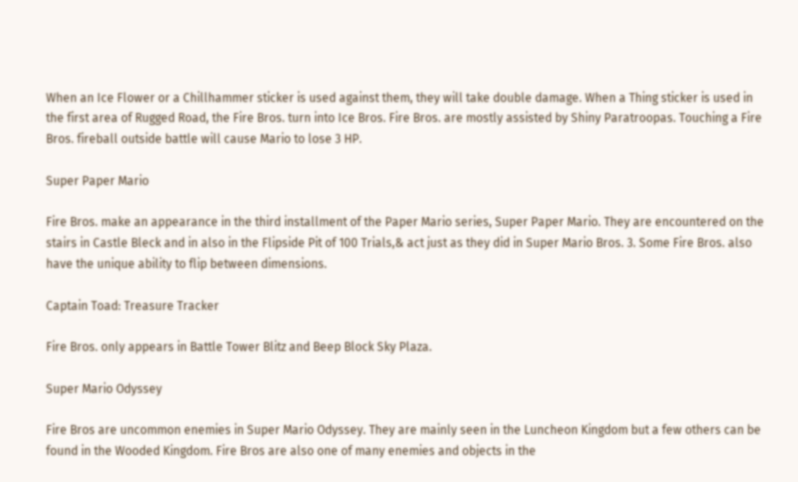When an Ice Flower or a Chillhammer sticker is used against them, they will take double damage. When a Thing sticker is used in the first area of Rugged Road, the Fire Bros. turn into Ice Bros. Fire Bros. are mostly assisted by Shiny Paratroopas. Touching a Fire Bros. fireball outside battle will cause Mario to lose 3 HP.

Super Paper Mario

Fire Bros. make an appearance in the third installment of the Paper Mario series, Super Paper Mario. They are encountered on the stairs in Castle Bleck and in also in the Flipside Pit of 100 Trials,& act just as they did in Super Mario Bros. 3. Some Fire Bros. also have the unique ability to flip between dimensions.

Captain Toad: Treasure Tracker

Fire Bros. only appears in Battle Tower Blitz and Beep Block Sky Plaza.

Super Mario Odyssey

Fire Bros are uncommon enemies in Super Mario Odyssey. They are mainly seen in the Luncheon Kingdom but a few others can be found in the Wooded Kingdom. Fire Bros are also one of many enemies and objects in the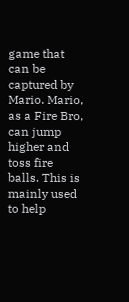game that can be captured by Mario. Mario, as a Fire Bro, can jump higher and toss fire balls. This is mainly used to help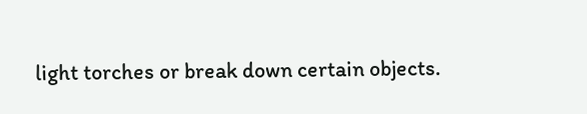light torches or break down certain objects.